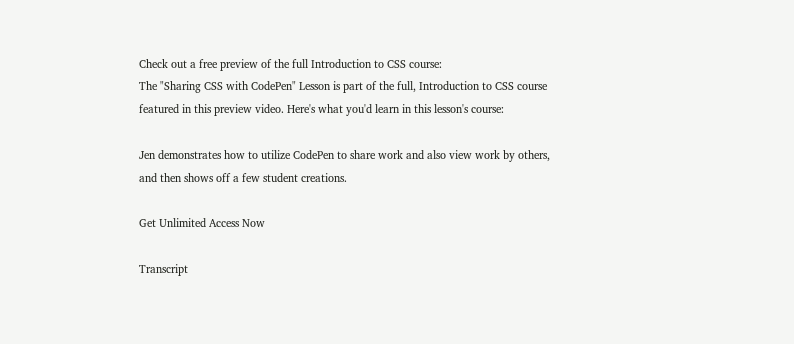Check out a free preview of the full Introduction to CSS course:
The "Sharing CSS with CodePen" Lesson is part of the full, Introduction to CSS course featured in this preview video. Here's what you'd learn in this lesson's course:

Jen demonstrates how to utilize CodePen to share work and also view work by others, and then shows off a few student creations.

Get Unlimited Access Now

Transcript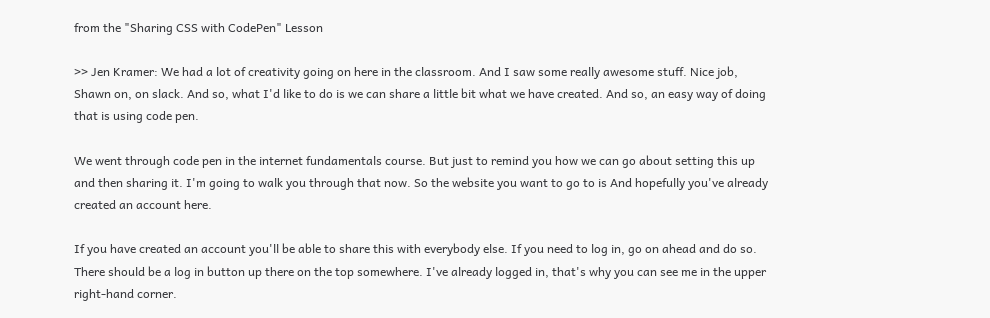from the "Sharing CSS with CodePen" Lesson

>> Jen Kramer: We had a lot of creativity going on here in the classroom. And I saw some really awesome stuff. Nice job, Shawn on, on slack. And so, what I'd like to do is we can share a little bit what we have created. And so, an easy way of doing that is using code pen.

We went through code pen in the internet fundamentals course. But just to remind you how we can go about setting this up and then sharing it. I'm going to walk you through that now. So the website you want to go to is And hopefully you've already created an account here.

If you have created an account you'll be able to share this with everybody else. If you need to log in, go on ahead and do so. There should be a log in button up there on the top somewhere. I've already logged in, that's why you can see me in the upper right-hand corner.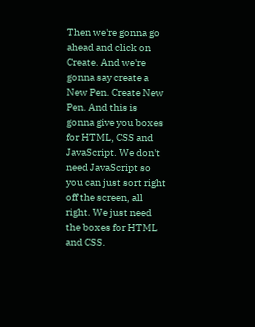Then we're gonna go ahead and click on Create. And we're gonna say create a New Pen. Create New Pen. And this is gonna give you boxes for HTML, CSS and JavaScript. We don't need JavaScript so you can just sort right off the screen, all right. We just need the boxes for HTML and CSS.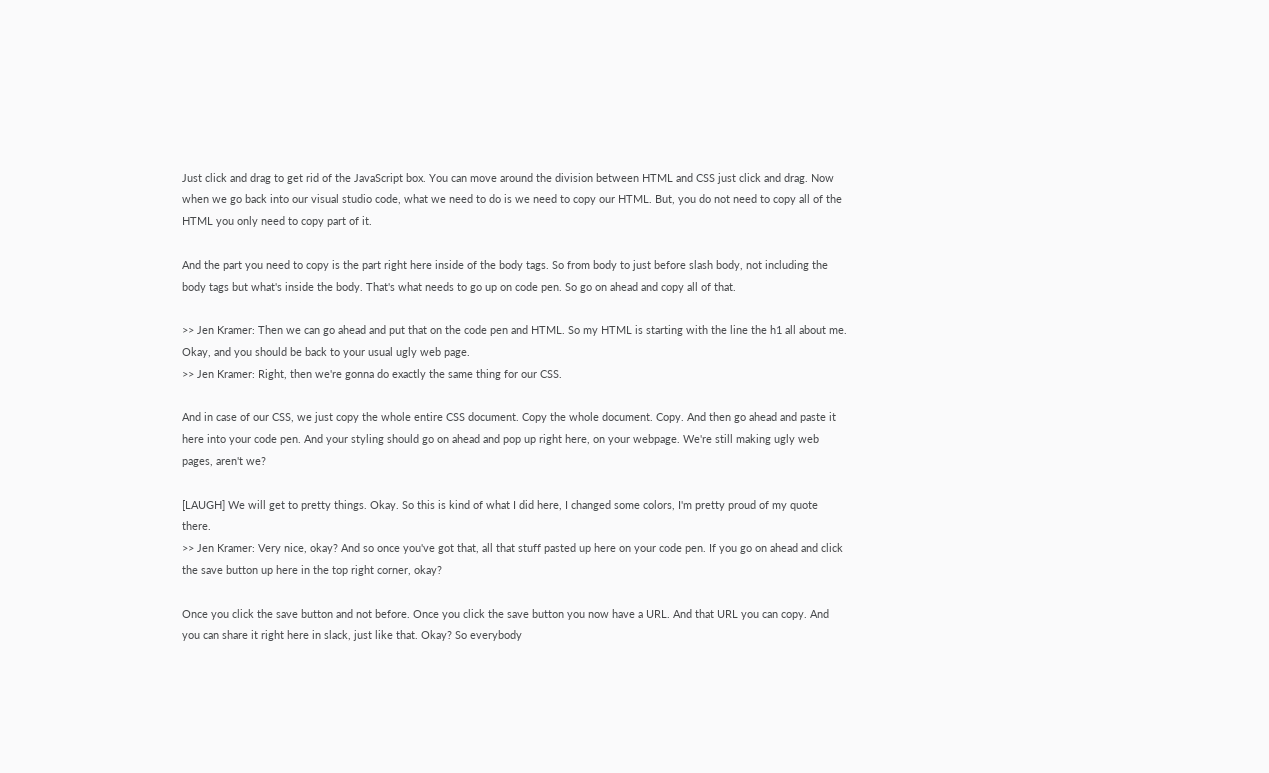Just click and drag to get rid of the JavaScript box. You can move around the division between HTML and CSS just click and drag. Now when we go back into our visual studio code, what we need to do is we need to copy our HTML. But, you do not need to copy all of the HTML you only need to copy part of it.

And the part you need to copy is the part right here inside of the body tags. So from body to just before slash body, not including the body tags but what's inside the body. That's what needs to go up on code pen. So go on ahead and copy all of that.

>> Jen Kramer: Then we can go ahead and put that on the code pen and HTML. So my HTML is starting with the line the h1 all about me. Okay, and you should be back to your usual ugly web page.
>> Jen Kramer: Right, then we're gonna do exactly the same thing for our CSS.

And in case of our CSS, we just copy the whole entire CSS document. Copy the whole document. Copy. And then go ahead and paste it here into your code pen. And your styling should go on ahead and pop up right here, on your webpage. We're still making ugly web pages, aren't we?

[LAUGH] We will get to pretty things. Okay. So this is kind of what I did here, I changed some colors, I'm pretty proud of my quote there.
>> Jen Kramer: Very nice, okay? And so once you've got that, all that stuff pasted up here on your code pen. If you go on ahead and click the save button up here in the top right corner, okay?

Once you click the save button and not before. Once you click the save button you now have a URL. And that URL you can copy. And you can share it right here in slack, just like that. Okay? So everybody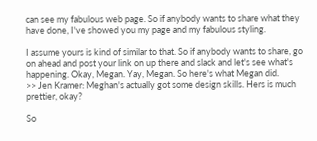can see my fabulous web page. So if anybody wants to share what they have done, I've showed you my page and my fabulous styling.

I assume yours is kind of similar to that. So if anybody wants to share, go on ahead and post your link on up there and slack and let's see what's happening. Okay, Megan. Yay, Megan. So here's what Megan did.
>> Jen Kramer: Meghan's actually got some design skills. Hers is much prettier, okay?

So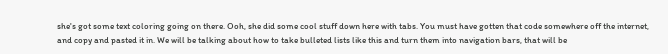she's got some text coloring going on there. Ooh, she did some cool stuff down here with tabs. You must have gotten that code somewhere off the internet, and copy and pasted it in. We will be talking about how to take bulleted lists like this and turn them into navigation bars, that will be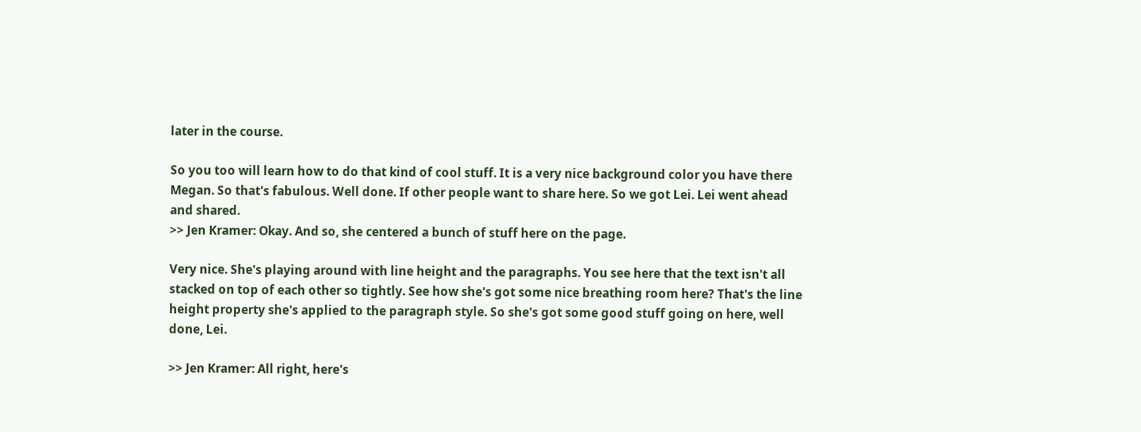later in the course.

So you too will learn how to do that kind of cool stuff. It is a very nice background color you have there Megan. So that's fabulous. Well done. If other people want to share here. So we got Lei. Lei went ahead and shared.
>> Jen Kramer: Okay. And so, she centered a bunch of stuff here on the page.

Very nice. She's playing around with line height and the paragraphs. You see here that the text isn't all stacked on top of each other so tightly. See how she's got some nice breathing room here? That's the line height property she's applied to the paragraph style. So she's got some good stuff going on here, well done, Lei.

>> Jen Kramer: All right, here's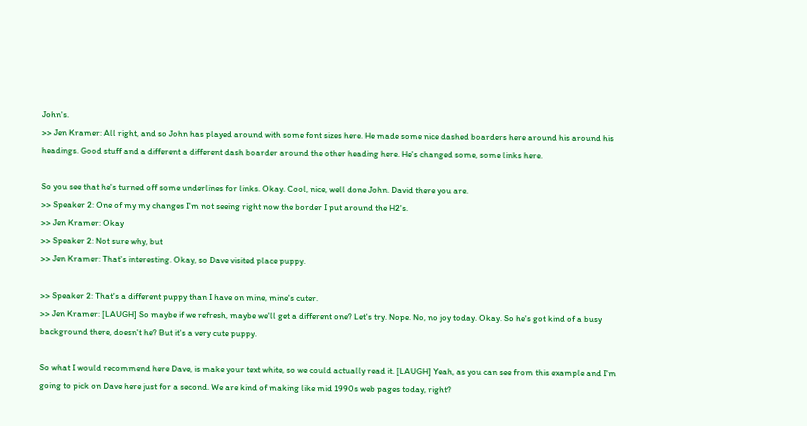John's.
>> Jen Kramer: All right, and so John has played around with some font sizes here. He made some nice dashed boarders here around his around his headings. Good stuff and a different a different dash boarder around the other heading here. He's changed some, some links here.

So you see that he's turned off some underlines for links. Okay. Cool, nice, well done John. David there you are.
>> Speaker 2: One of my my changes I'm not seeing right now the border I put around the H2's.
>> Jen Kramer: Okay
>> Speaker 2: Not sure why, but
>> Jen Kramer: That's interesting. Okay, so Dave visited place puppy.

>> Speaker 2: That's a different puppy than I have on mine, mine's cuter.
>> Jen Kramer: [LAUGH] So maybe if we refresh, maybe we'll get a different one? Let's try. Nope. No, no joy today. Okay. So he's got kind of a busy background there, doesn't he? But it's a very cute puppy.

So what I would recommend here Dave, is make your text white, so we could actually read it. [LAUGH] Yeah, as you can see from this example and I'm going to pick on Dave here just for a second. We are kind of making like mid 1990s web pages today, right?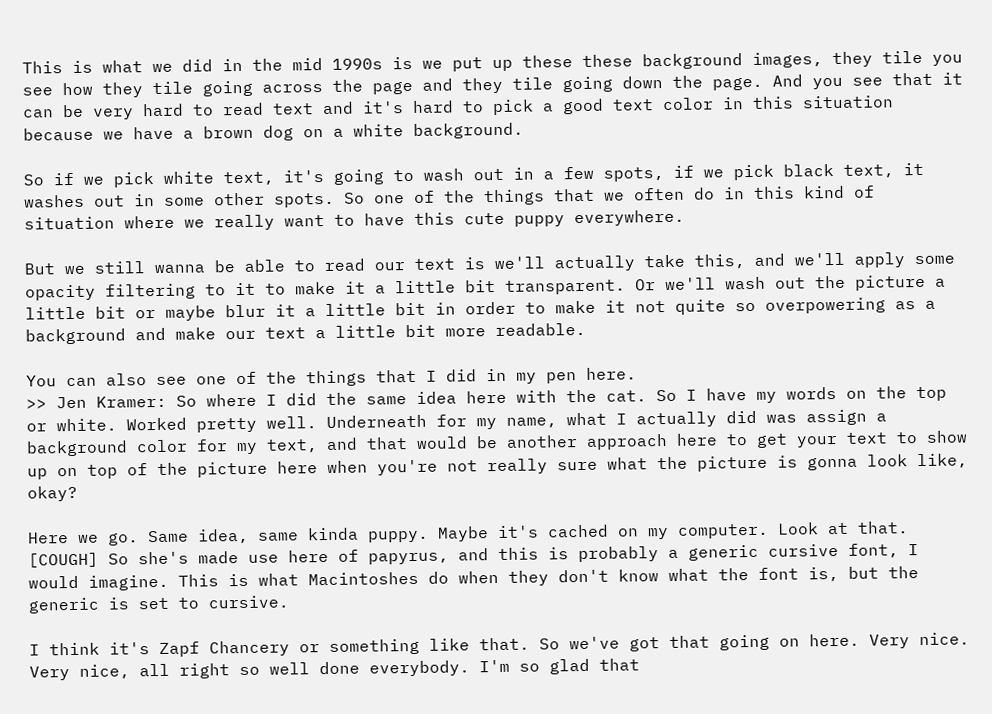This is what we did in the mid 1990s is we put up these these background images, they tile you see how they tile going across the page and they tile going down the page. And you see that it can be very hard to read text and it's hard to pick a good text color in this situation because we have a brown dog on a white background.

So if we pick white text, it's going to wash out in a few spots, if we pick black text, it washes out in some other spots. So one of the things that we often do in this kind of situation where we really want to have this cute puppy everywhere.

But we still wanna be able to read our text is we'll actually take this, and we'll apply some opacity filtering to it to make it a little bit transparent. Or we'll wash out the picture a little bit or maybe blur it a little bit in order to make it not quite so overpowering as a background and make our text a little bit more readable.

You can also see one of the things that I did in my pen here.
>> Jen Kramer: So where I did the same idea here with the cat. So I have my words on the top or white. Worked pretty well. Underneath for my name, what I actually did was assign a background color for my text, and that would be another approach here to get your text to show up on top of the picture here when you're not really sure what the picture is gonna look like, okay?

Here we go. Same idea, same kinda puppy. Maybe it's cached on my computer. Look at that. [COUGH] So she's made use here of papyrus, and this is probably a generic cursive font, I would imagine. This is what Macintoshes do when they don't know what the font is, but the generic is set to cursive.

I think it's Zapf Chancery or something like that. So we've got that going on here. Very nice. Very nice, all right so well done everybody. I'm so glad that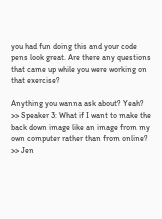you had fun doing this and your code pens look great. Are there any questions that came up while you were working on that exercise?

Anything you wanna ask about? Yeah?
>> Speaker 3: What if I want to make the back down image like an image from my own computer rather than from online?
>> Jen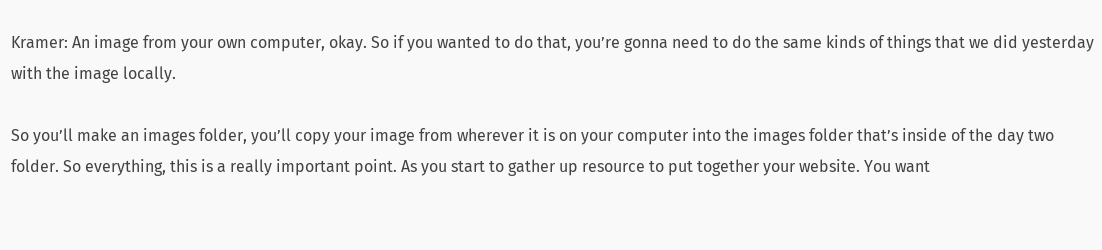Kramer: An image from your own computer, okay. So if you wanted to do that, you’re gonna need to do the same kinds of things that we did yesterday with the image locally.

So you’ll make an images folder, you’ll copy your image from wherever it is on your computer into the images folder that’s inside of the day two folder. So everything, this is a really important point. As you start to gather up resource to put together your website. You want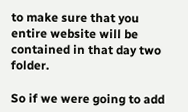to make sure that you entire website will be contained in that day two folder.

So if we were going to add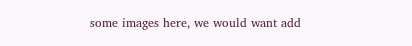some images here, we would want add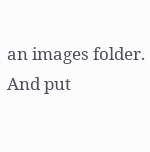an images folder. And put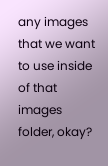any images that we want to use inside of that images folder, okay?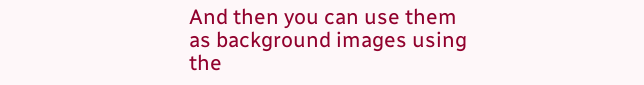And then you can use them as background images using the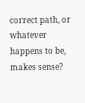correct path, or whatever happens to be, makes sense?